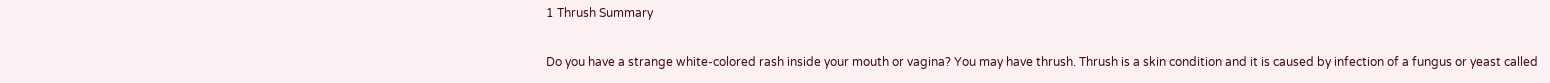1 Thrush Summary

Do you have a strange white-colored rash inside your mouth or vagina? You may have thrush. Thrush is a skin condition and it is caused by infection of a fungus or yeast called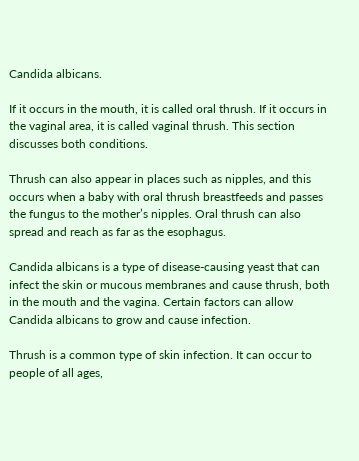Candida albicans.

If it occurs in the mouth, it is called oral thrush. If it occurs in the vaginal area, it is called vaginal thrush. This section discusses both conditions.

Thrush can also appear in places such as nipples, and this occurs when a baby with oral thrush breastfeeds and passes the fungus to the mother’s nipples. Oral thrush can also spread and reach as far as the esophagus.

Candida albicans is a type of disease-causing yeast that can infect the skin or mucous membranes and cause thrush, both in the mouth and the vagina. Certain factors can allow Candida albicans to grow and cause infection.

Thrush is a common type of skin infection. It can occur to people of all ages,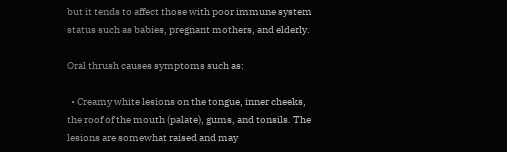but it tends to affect those with poor immune system status such as babies, pregnant mothers, and elderly.

Oral thrush causes symptoms such as:

  • Creamy white lesions on the tongue, inner cheeks, the roof of the mouth (palate), gums, and tonsils. The lesions are somewhat raised and may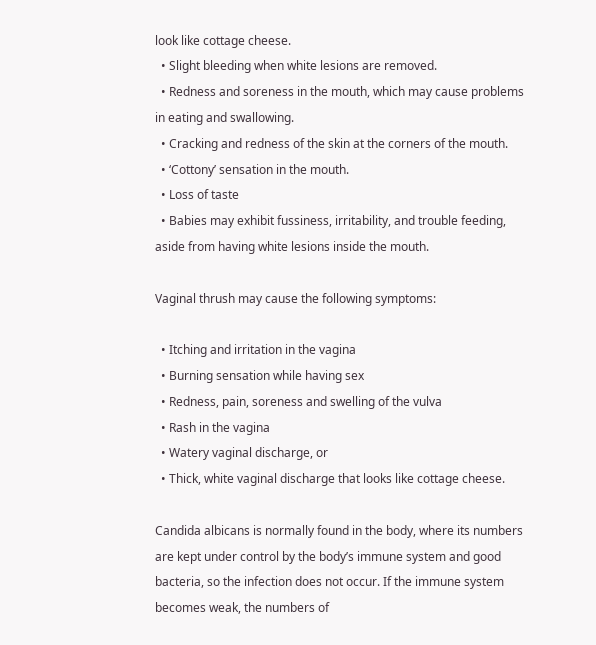look like cottage cheese.
  • Slight bleeding when white lesions are removed.
  • Redness and soreness in the mouth, which may cause problems in eating and swallowing.
  • Cracking and redness of the skin at the corners of the mouth.
  • ‘Cottony’ sensation in the mouth.
  • Loss of taste
  • Babies may exhibit fussiness, irritability, and trouble feeding, aside from having white lesions inside the mouth.

Vaginal thrush may cause the following symptoms:

  • Itching and irritation in the vagina
  • Burning sensation while having sex
  • Redness, pain, soreness and swelling of the vulva
  • Rash in the vagina
  • Watery vaginal discharge, or
  • Thick, white vaginal discharge that looks like cottage cheese.

Candida albicans is normally found in the body, where its numbers are kept under control by the body’s immune system and good bacteria, so the infection does not occur. If the immune system becomes weak, the numbers of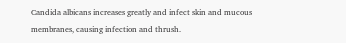Candida albicans increases greatly and infect skin and mucous membranes, causing infection and thrush.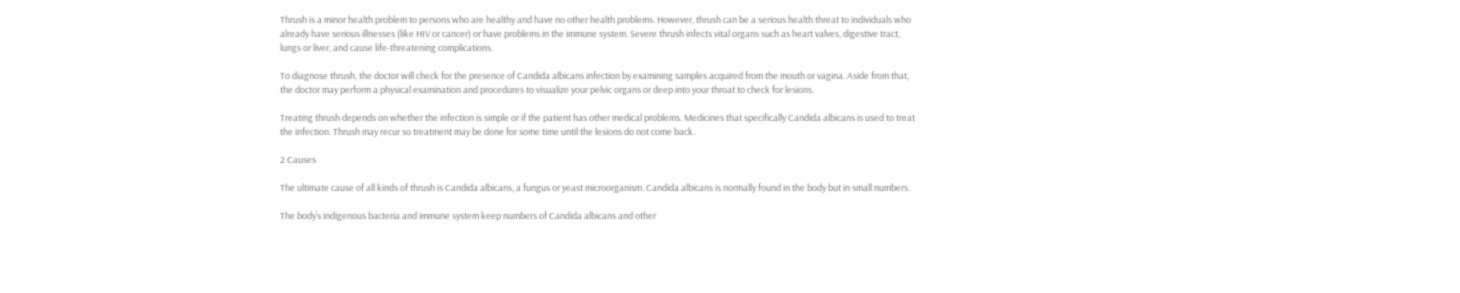Thrush is a minor health problem to persons who are healthy and have no other health problems. However, thrush can be a serious health threat to individuals who already have serious illnesses (like HIV or cancer) or have problems in the immune system. Severe thrush infects vital organs such as heart valves, digestive tract, lungs or liver, and cause life-threatening complications.

To diagnose thrush, the doctor will check for the presence of Candida albicans infection by examining samples acquired from the mouth or vagina. Aside from that, the doctor may perform a physical examination and procedures to visualize your pelvic organs or deep into your throat to check for lesions.

Treating thrush depends on whether the infection is simple or if the patient has other medical problems. Medicines that specifically Candida albicans is used to treat the infection. Thrush may recur so treatment may be done for some time until the lesions do not come back.

2 Causes

The ultimate cause of all kinds of thrush is Candida albicans, a fungus or yeast microorganism. Candida albicans is normally found in the body but in small numbers.

The body’s indigenous bacteria and immune system keep numbers of Candida albicans and other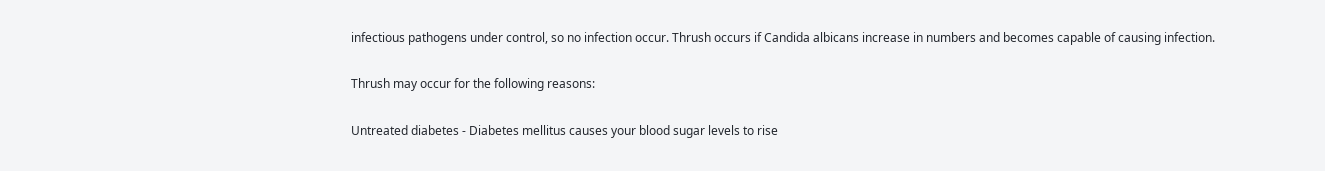infectious pathogens under control, so no infection occur. Thrush occurs if Candida albicans increase in numbers and becomes capable of causing infection.

Thrush may occur for the following reasons:

Untreated diabetes - Diabetes mellitus causes your blood sugar levels to rise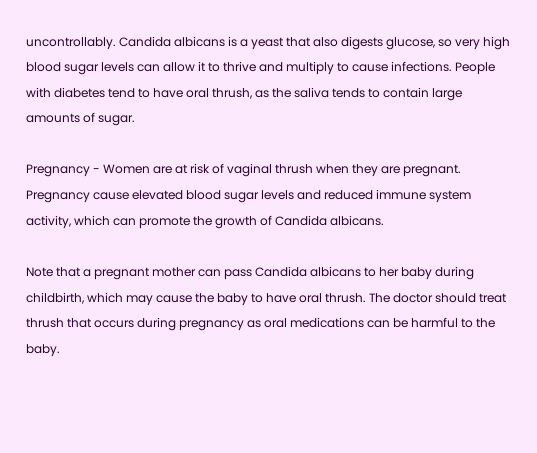uncontrollably. Candida albicans is a yeast that also digests glucose, so very high blood sugar levels can allow it to thrive and multiply to cause infections. People with diabetes tend to have oral thrush, as the saliva tends to contain large amounts of sugar.

Pregnancy - Women are at risk of vaginal thrush when they are pregnant. Pregnancy cause elevated blood sugar levels and reduced immune system activity, which can promote the growth of Candida albicans.

Note that a pregnant mother can pass Candida albicans to her baby during childbirth, which may cause the baby to have oral thrush. The doctor should treat thrush that occurs during pregnancy as oral medications can be harmful to the baby.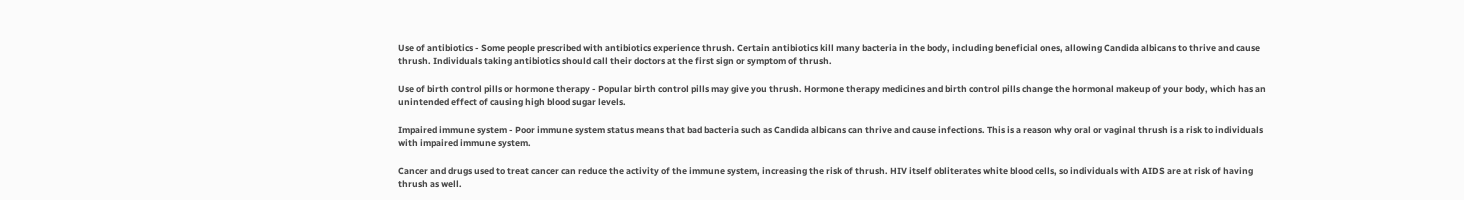Use of antibiotics - Some people prescribed with antibiotics experience thrush. Certain antibiotics kill many bacteria in the body, including beneficial ones, allowing Candida albicans to thrive and cause thrush. Individuals taking antibiotics should call their doctors at the first sign or symptom of thrush.

Use of birth control pills or hormone therapy - Popular birth control pills may give you thrush. Hormone therapy medicines and birth control pills change the hormonal makeup of your body, which has an unintended effect of causing high blood sugar levels.

Impaired immune system - Poor immune system status means that bad bacteria such as Candida albicans can thrive and cause infections. This is a reason why oral or vaginal thrush is a risk to individuals with impaired immune system.

Cancer and drugs used to treat cancer can reduce the activity of the immune system, increasing the risk of thrush. HIV itself obliterates white blood cells, so individuals with AIDS are at risk of having thrush as well.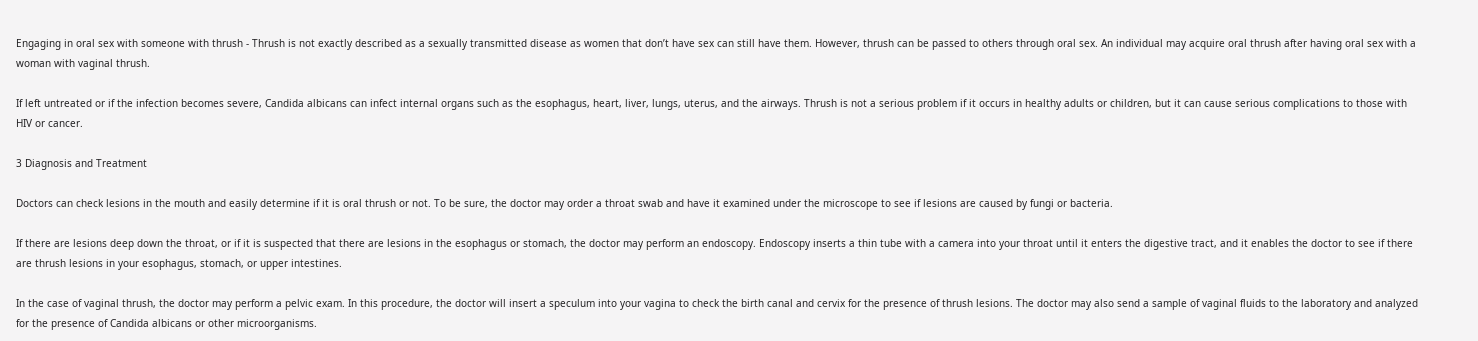Engaging in oral sex with someone with thrush - Thrush is not exactly described as a sexually transmitted disease as women that don’t have sex can still have them. However, thrush can be passed to others through oral sex. An individual may acquire oral thrush after having oral sex with a woman with vaginal thrush.

If left untreated or if the infection becomes severe, Candida albicans can infect internal organs such as the esophagus, heart, liver, lungs, uterus, and the airways. Thrush is not a serious problem if it occurs in healthy adults or children, but it can cause serious complications to those with HIV or cancer.

3 Diagnosis and Treatment

Doctors can check lesions in the mouth and easily determine if it is oral thrush or not. To be sure, the doctor may order a throat swab and have it examined under the microscope to see if lesions are caused by fungi or bacteria.

If there are lesions deep down the throat, or if it is suspected that there are lesions in the esophagus or stomach, the doctor may perform an endoscopy. Endoscopy inserts a thin tube with a camera into your throat until it enters the digestive tract, and it enables the doctor to see if there are thrush lesions in your esophagus, stomach, or upper intestines.

In the case of vaginal thrush, the doctor may perform a pelvic exam. In this procedure, the doctor will insert a speculum into your vagina to check the birth canal and cervix for the presence of thrush lesions. The doctor may also send a sample of vaginal fluids to the laboratory and analyzed for the presence of Candida albicans or other microorganisms.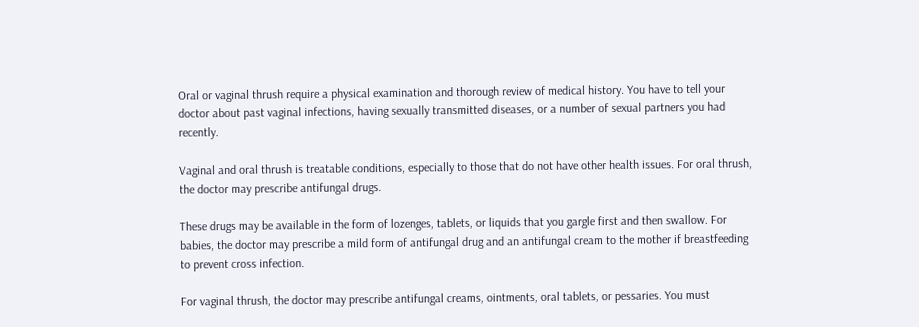Oral or vaginal thrush require a physical examination and thorough review of medical history. You have to tell your doctor about past vaginal infections, having sexually transmitted diseases, or a number of sexual partners you had recently.

Vaginal and oral thrush is treatable conditions, especially to those that do not have other health issues. For oral thrush, the doctor may prescribe antifungal drugs.

These drugs may be available in the form of lozenges, tablets, or liquids that you gargle first and then swallow. For babies, the doctor may prescribe a mild form of antifungal drug and an antifungal cream to the mother if breastfeeding to prevent cross infection.

For vaginal thrush, the doctor may prescribe antifungal creams, ointments, oral tablets, or pessaries. You must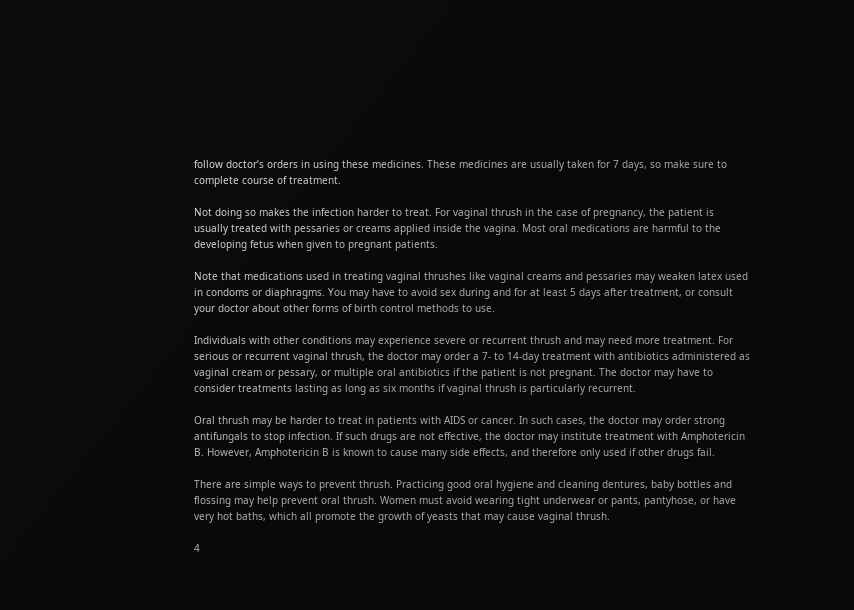follow doctor’s orders in using these medicines. These medicines are usually taken for 7 days, so make sure to complete course of treatment.

Not doing so makes the infection harder to treat. For vaginal thrush in the case of pregnancy, the patient is usually treated with pessaries or creams applied inside the vagina. Most oral medications are harmful to the developing fetus when given to pregnant patients.

Note that medications used in treating vaginal thrushes like vaginal creams and pessaries may weaken latex used in condoms or diaphragms. You may have to avoid sex during and for at least 5 days after treatment, or consult your doctor about other forms of birth control methods to use.

Individuals with other conditions may experience severe or recurrent thrush and may need more treatment. For serious or recurrent vaginal thrush, the doctor may order a 7- to 14-day treatment with antibiotics administered as vaginal cream or pessary, or multiple oral antibiotics if the patient is not pregnant. The doctor may have to consider treatments lasting as long as six months if vaginal thrush is particularly recurrent.

Oral thrush may be harder to treat in patients with AIDS or cancer. In such cases, the doctor may order strong antifungals to stop infection. If such drugs are not effective, the doctor may institute treatment with Amphotericin B. However, Amphotericin B is known to cause many side effects, and therefore only used if other drugs fail.

There are simple ways to prevent thrush. Practicing good oral hygiene and cleaning dentures, baby bottles and flossing may help prevent oral thrush. Women must avoid wearing tight underwear or pants, pantyhose, or have very hot baths, which all promote the growth of yeasts that may cause vaginal thrush.

4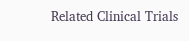Related Clinical Trials